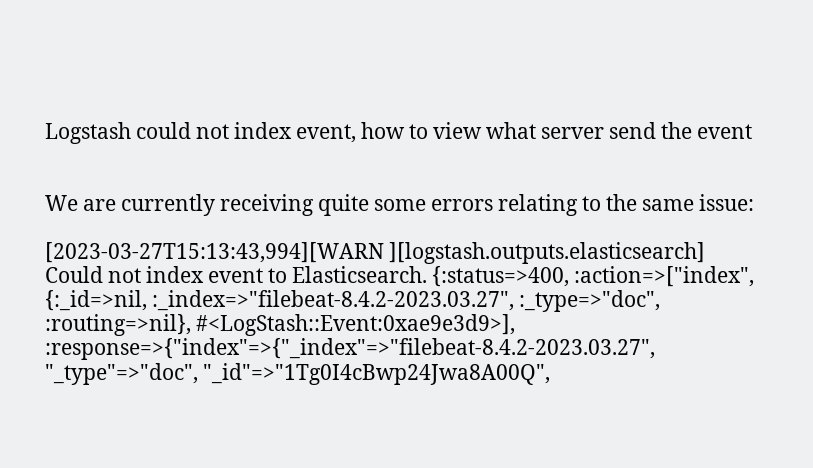Logstash could not index event, how to view what server send the event


We are currently receiving quite some errors relating to the same issue:

[2023-03-27T15:13:43,994][WARN ][logstash.outputs.elasticsearch] Could not index event to Elasticsearch. {:status=>400, :action=>["index", {:_id=>nil, :_index=>"filebeat-8.4.2-2023.03.27", :_type=>"doc", :routing=>nil}, #<LogStash::Event:0xae9e3d9>], :response=>{"index"=>{"_index"=>"filebeat-8.4.2-2023.03.27", "_type"=>"doc", "_id"=>"1Tg0I4cBwp24Jwa8A00Q",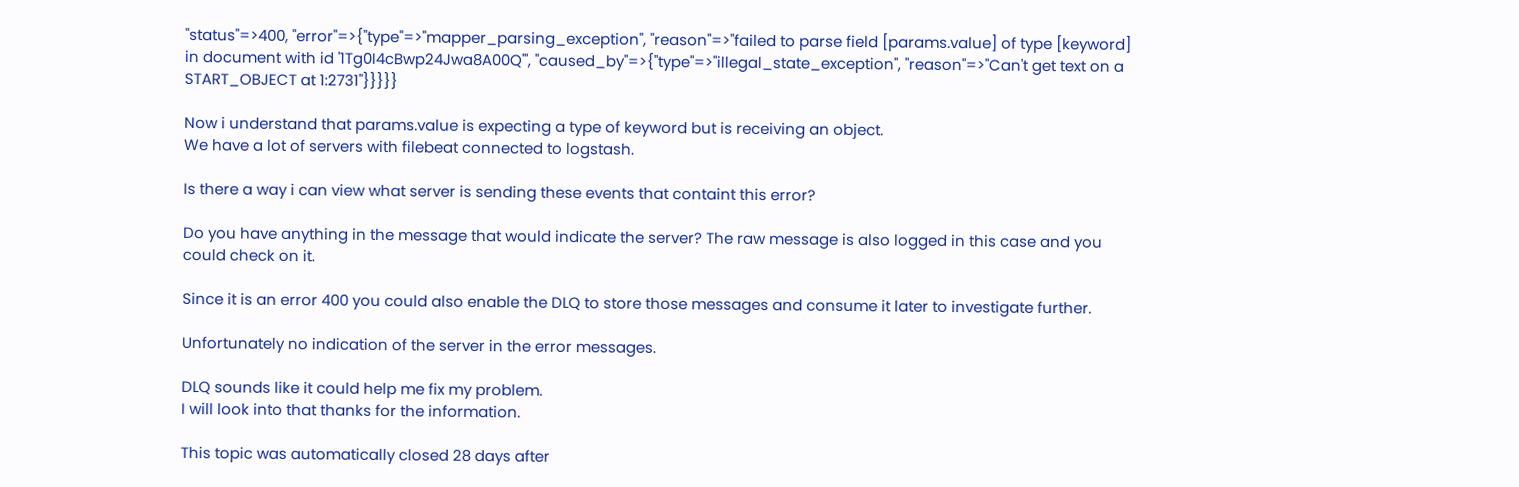"status"=>400, "error"=>{"type"=>"mapper_parsing_exception", "reason"=>"failed to parse field [params.value] of type [keyword] in document with id '1Tg0I4cBwp24Jwa8A00Q'", "caused_by"=>{"type"=>"illegal_state_exception", "reason"=>"Can't get text on a START_OBJECT at 1:2731"}}}}}

Now i understand that params.value is expecting a type of keyword but is receiving an object.
We have a lot of servers with filebeat connected to logstash.

Is there a way i can view what server is sending these events that containt this error?

Do you have anything in the message that would indicate the server? The raw message is also logged in this case and you could check on it.

Since it is an error 400 you could also enable the DLQ to store those messages and consume it later to investigate further.

Unfortunately no indication of the server in the error messages.

DLQ sounds like it could help me fix my problem.
I will look into that thanks for the information.

This topic was automatically closed 28 days after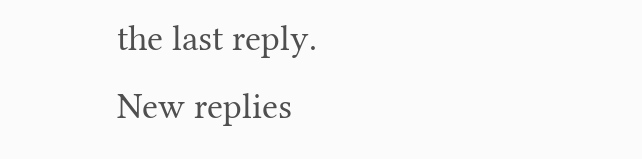the last reply. New replies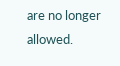are no longer allowed.